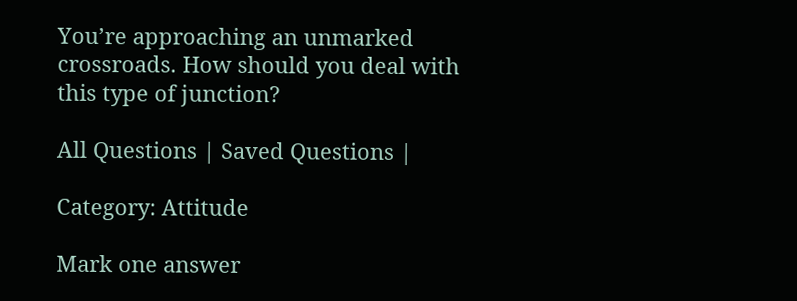You’re approaching an unmarked crossroads. How should you deal with this type of junction?

All Questions | Saved Questions |

Category: Attitude

Mark one answer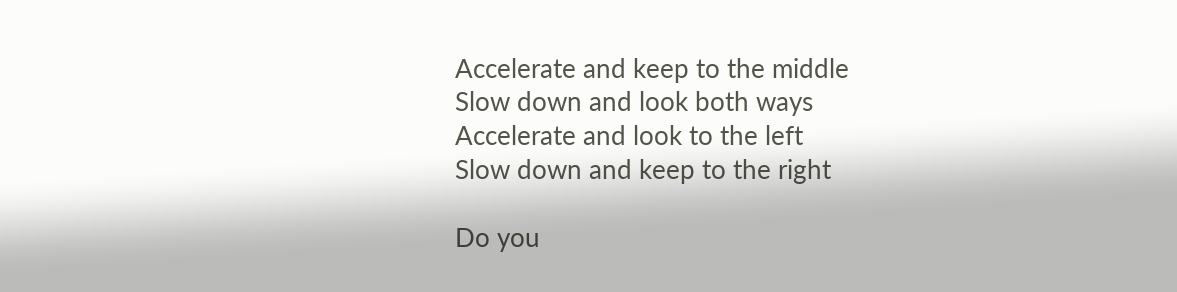Accelerate and keep to the middle
Slow down and look both ways
Accelerate and look to the left
Slow down and keep to the right

Do you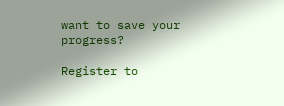want to save your progress?

Register to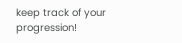keep track of your progression!